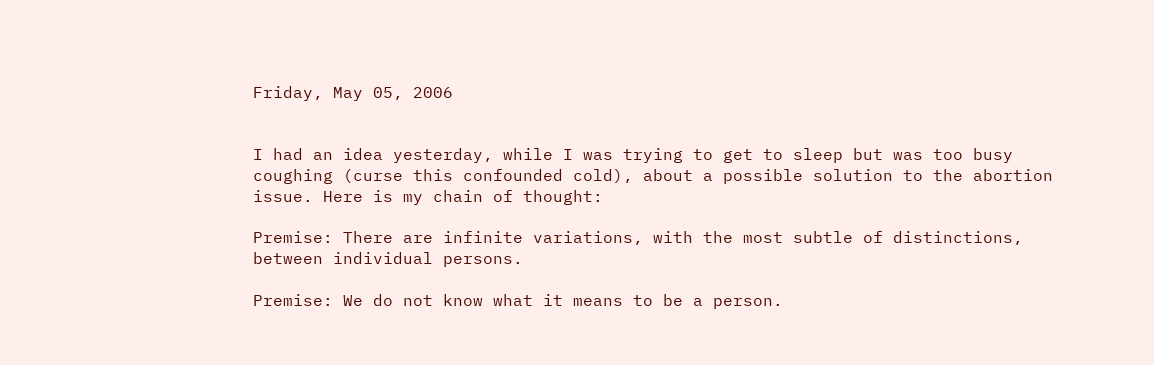Friday, May 05, 2006


I had an idea yesterday, while I was trying to get to sleep but was too busy coughing (curse this confounded cold), about a possible solution to the abortion issue. Here is my chain of thought:

Premise: There are infinite variations, with the most subtle of distinctions, between individual persons.

Premise: We do not know what it means to be a person.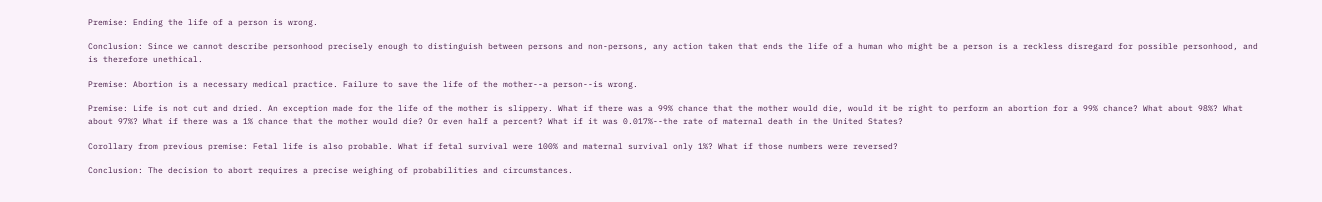Premise: Ending the life of a person is wrong.

Conclusion: Since we cannot describe personhood precisely enough to distinguish between persons and non-persons, any action taken that ends the life of a human who might be a person is a reckless disregard for possible personhood, and is therefore unethical.

Premise: Abortion is a necessary medical practice. Failure to save the life of the mother--a person--is wrong.

Premise: Life is not cut and dried. An exception made for the life of the mother is slippery. What if there was a 99% chance that the mother would die, would it be right to perform an abortion for a 99% chance? What about 98%? What about 97%? What if there was a 1% chance that the mother would die? Or even half a percent? What if it was 0.017%--the rate of maternal death in the United States?

Corollary from previous premise: Fetal life is also probable. What if fetal survival were 100% and maternal survival only 1%? What if those numbers were reversed?

Conclusion: The decision to abort requires a precise weighing of probabilities and circumstances.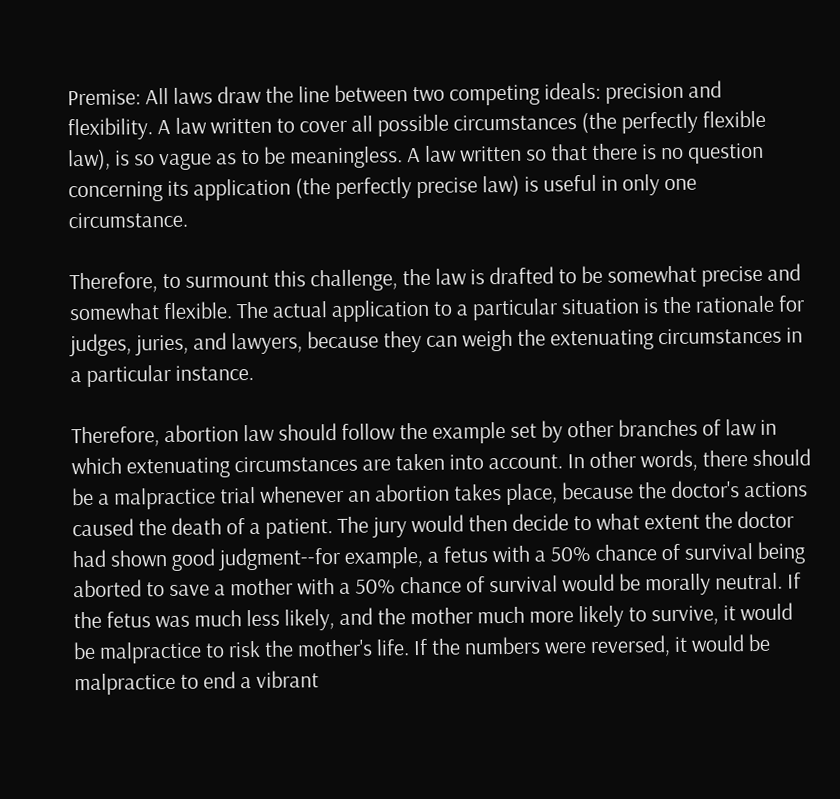Premise: All laws draw the line between two competing ideals: precision and flexibility. A law written to cover all possible circumstances (the perfectly flexible law), is so vague as to be meaningless. A law written so that there is no question concerning its application (the perfectly precise law) is useful in only one circumstance.

Therefore, to surmount this challenge, the law is drafted to be somewhat precise and somewhat flexible. The actual application to a particular situation is the rationale for judges, juries, and lawyers, because they can weigh the extenuating circumstances in a particular instance.

Therefore, abortion law should follow the example set by other branches of law in which extenuating circumstances are taken into account. In other words, there should be a malpractice trial whenever an abortion takes place, because the doctor's actions caused the death of a patient. The jury would then decide to what extent the doctor had shown good judgment--for example, a fetus with a 50% chance of survival being aborted to save a mother with a 50% chance of survival would be morally neutral. If the fetus was much less likely, and the mother much more likely to survive, it would be malpractice to risk the mother's life. If the numbers were reversed, it would be malpractice to end a vibrant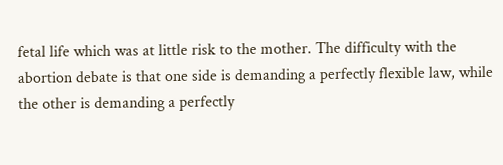fetal life which was at little risk to the mother. The difficulty with the abortion debate is that one side is demanding a perfectly flexible law, while the other is demanding a perfectly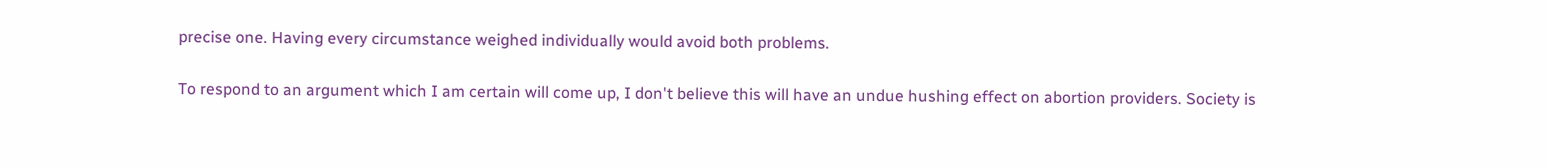precise one. Having every circumstance weighed individually would avoid both problems.

To respond to an argument which I am certain will come up, I don't believe this will have an undue hushing effect on abortion providers. Society is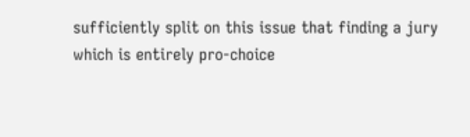sufficiently split on this issue that finding a jury which is entirely pro-choice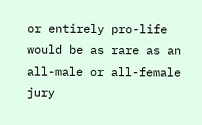or entirely pro-life would be as rare as an all-male or all-female jury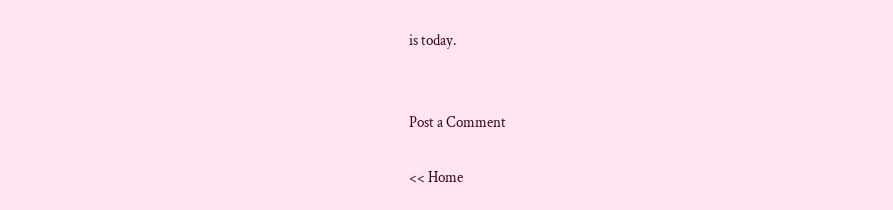is today.


Post a Comment

<< Home